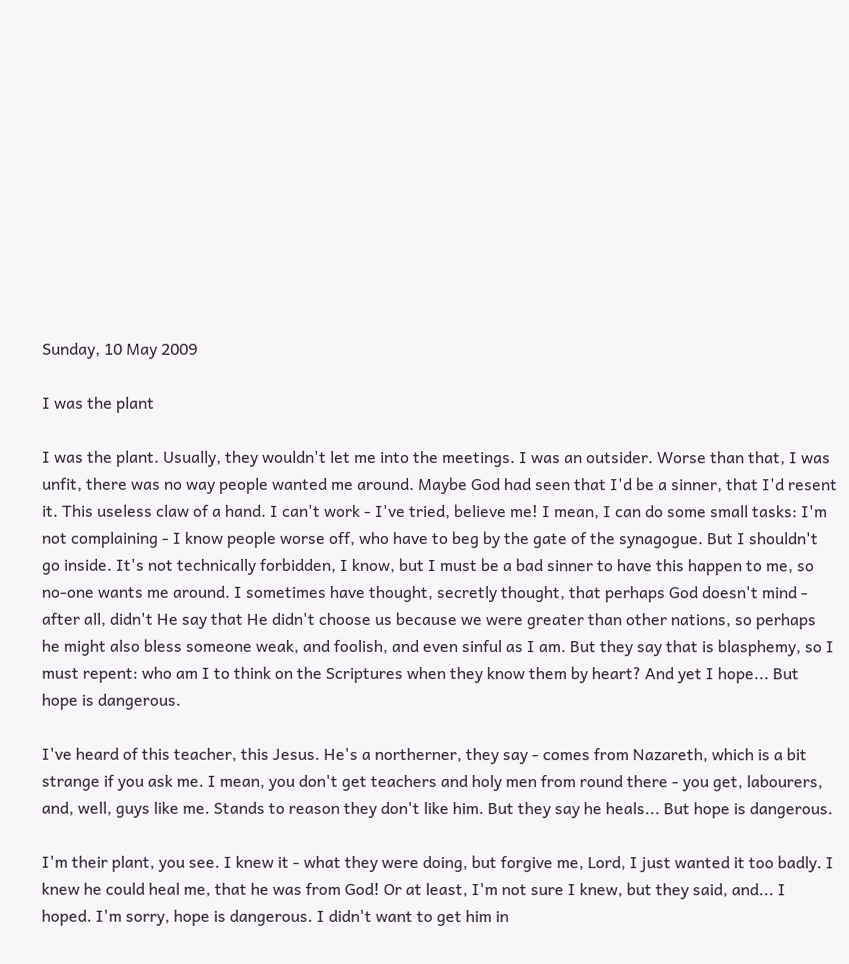Sunday, 10 May 2009

I was the plant

I was the plant. Usually, they wouldn't let me into the meetings. I was an outsider. Worse than that, I was unfit, there was no way people wanted me around. Maybe God had seen that I'd be a sinner, that I'd resent it. This useless claw of a hand. I can't work - I've tried, believe me! I mean, I can do some small tasks: I'm not complaining - I know people worse off, who have to beg by the gate of the synagogue. But I shouldn't go inside. It's not technically forbidden, I know, but I must be a bad sinner to have this happen to me, so no-one wants me around. I sometimes have thought, secretly thought, that perhaps God doesn't mind - after all, didn't He say that He didn't choose us because we were greater than other nations, so perhaps he might also bless someone weak, and foolish, and even sinful as I am. But they say that is blasphemy, so I must repent: who am I to think on the Scriptures when they know them by heart? And yet I hope... But hope is dangerous.

I've heard of this teacher, this Jesus. He's a northerner, they say - comes from Nazareth, which is a bit strange if you ask me. I mean, you don't get teachers and holy men from round there - you get, labourers, and, well, guys like me. Stands to reason they don't like him. But they say he heals... But hope is dangerous.

I'm their plant, you see. I knew it - what they were doing, but forgive me, Lord, I just wanted it too badly. I knew he could heal me, that he was from God! Or at least, I'm not sure I knew, but they said, and... I hoped. I'm sorry, hope is dangerous. I didn't want to get him in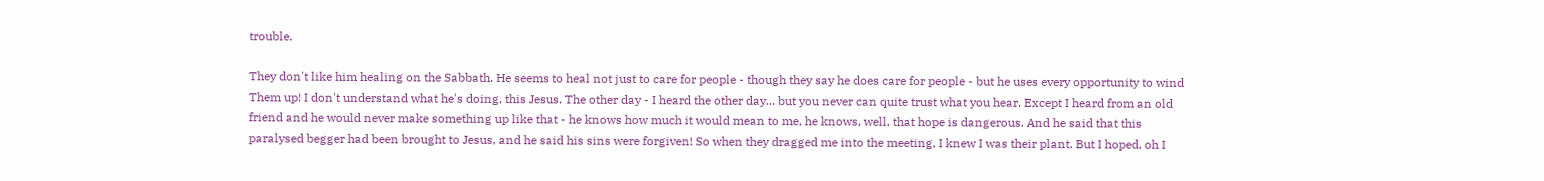trouble.

They don't like him healing on the Sabbath. He seems to heal not just to care for people - though they say he does care for people - but he uses every opportunity to wind Them up! I don't understand what he's doing, this Jesus. The other day - I heard the other day... but you never can quite trust what you hear. Except I heard from an old friend and he would never make something up like that - he knows how much it would mean to me, he knows, well, that hope is dangerous. And he said that this paralysed begger had been brought to Jesus, and he said his sins were forgiven! So when they dragged me into the meeting, I knew I was their plant. But I hoped, oh I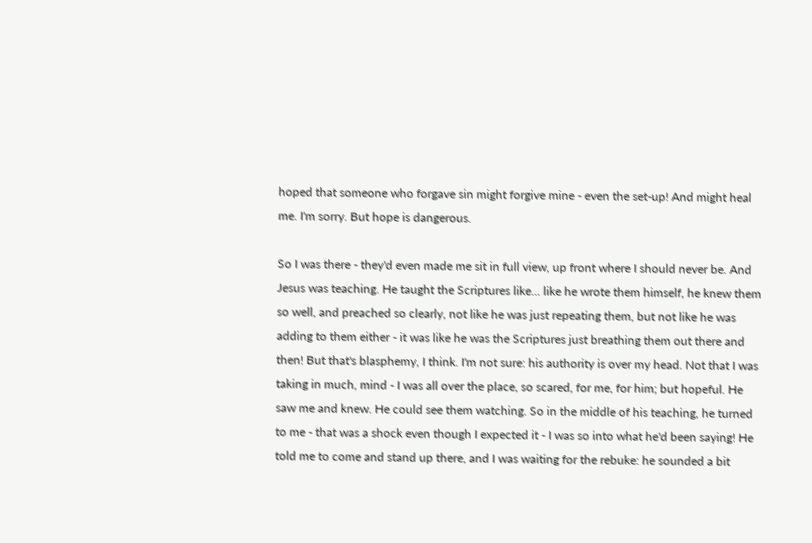hoped that someone who forgave sin might forgive mine - even the set-up! And might heal me. I'm sorry. But hope is dangerous.

So I was there - they'd even made me sit in full view, up front where I should never be. And Jesus was teaching. He taught the Scriptures like... like he wrote them himself, he knew them so well, and preached so clearly, not like he was just repeating them, but not like he was adding to them either - it was like he was the Scriptures just breathing them out there and then! But that's blasphemy, I think. I'm not sure: his authority is over my head. Not that I was taking in much, mind - I was all over the place, so scared, for me, for him; but hopeful. He saw me and knew. He could see them watching. So in the middle of his teaching, he turned to me - that was a shock even though I expected it - I was so into what he'd been saying! He told me to come and stand up there, and I was waiting for the rebuke: he sounded a bit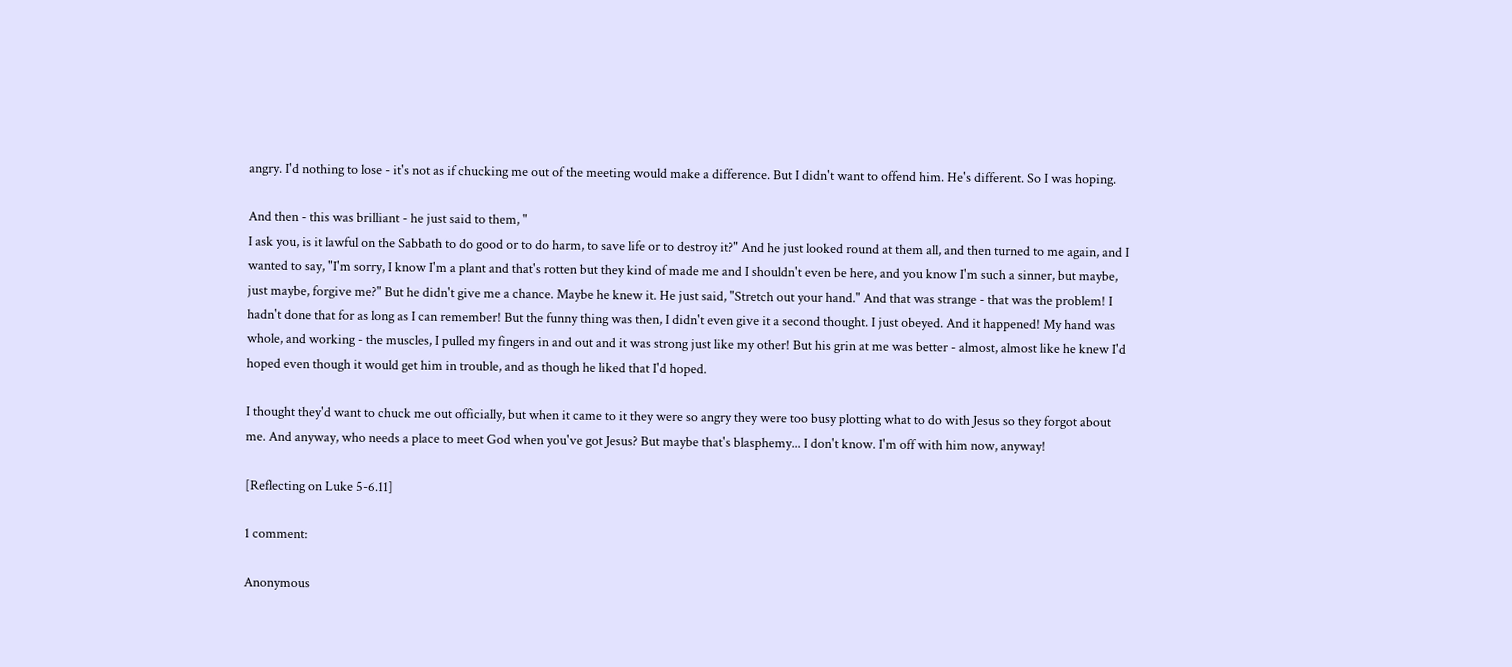angry. I'd nothing to lose - it's not as if chucking me out of the meeting would make a difference. But I didn't want to offend him. He's different. So I was hoping.

And then - this was brilliant - he just said to them, "
I ask you, is it lawful on the Sabbath to do good or to do harm, to save life or to destroy it?" And he just looked round at them all, and then turned to me again, and I wanted to say, "I'm sorry, I know I'm a plant and that's rotten but they kind of made me and I shouldn't even be here, and you know I'm such a sinner, but maybe, just maybe, forgive me?" But he didn't give me a chance. Maybe he knew it. He just said, "Stretch out your hand." And that was strange - that was the problem! I hadn't done that for as long as I can remember! But the funny thing was then, I didn't even give it a second thought. I just obeyed. And it happened! My hand was whole, and working - the muscles, I pulled my fingers in and out and it was strong just like my other! But his grin at me was better - almost, almost like he knew I'd hoped even though it would get him in trouble, and as though he liked that I'd hoped.

I thought they'd want to chuck me out officially, but when it came to it they were so angry they were too busy plotting what to do with Jesus so they forgot about me. And anyway, who needs a place to meet God when you've got Jesus? But maybe that's blasphemy... I don't know. I'm off with him now, anyway!

[Reflecting on Luke 5-6.11]

1 comment:

Anonymous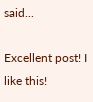said...

Excellent post! I like this!